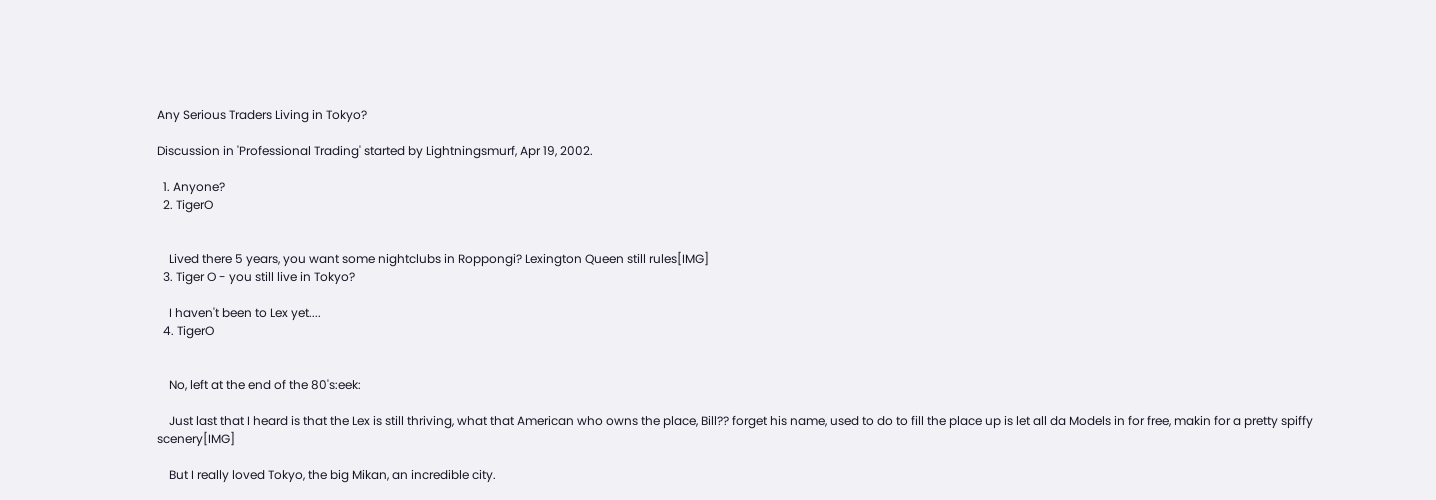Any Serious Traders Living in Tokyo?

Discussion in 'Professional Trading' started by Lightningsmurf, Apr 19, 2002.

  1. Anyone?
  2. TigerO


    Lived there 5 years, you want some nightclubs in Roppongi? Lexington Queen still rules[IMG]
  3. Tiger O - you still live in Tokyo?

    I haven't been to Lex yet....
  4. TigerO


    No, left at the end of the 80's:eek:

    Just last that I heard is that the Lex is still thriving, what that American who owns the place, Bill?? forget his name, used to do to fill the place up is let all da Models in for free, makin for a pretty spiffy scenery[IMG]

    But I really loved Tokyo, the big Mikan, an incredible city.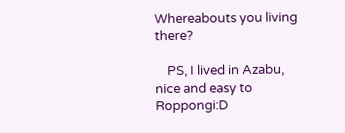Whereabouts you living there?

    PS, I lived in Azabu, nice and easy to Roppongi:D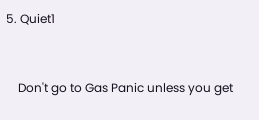5. Quiet1


    Don't go to Gas Panic unless you get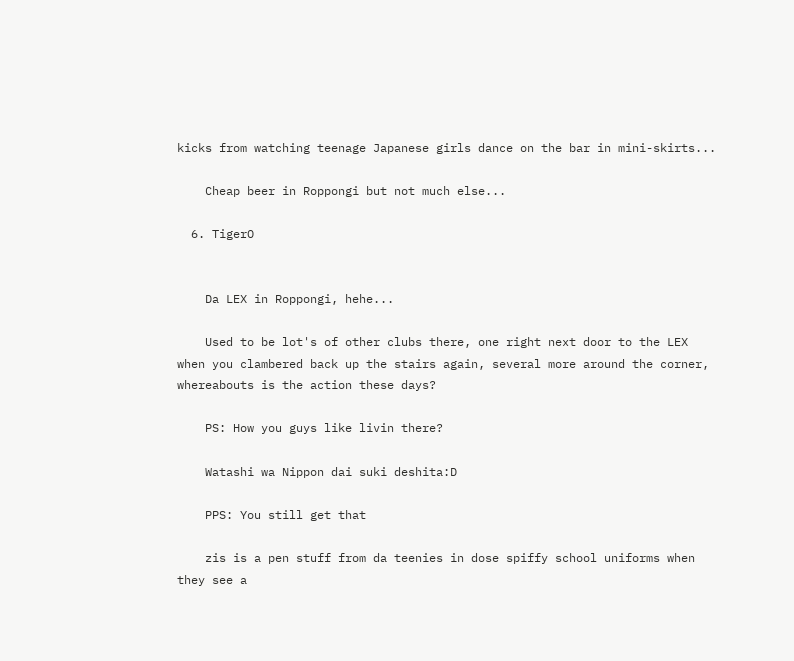kicks from watching teenage Japanese girls dance on the bar in mini-skirts...

    Cheap beer in Roppongi but not much else...

  6. TigerO


    Da LEX in Roppongi, hehe...

    Used to be lot's of other clubs there, one right next door to the LEX when you clambered back up the stairs again, several more around the corner, whereabouts is the action these days?

    PS: How you guys like livin there?

    Watashi wa Nippon dai suki deshita:D

    PPS: You still get that

    zis is a pen stuff from da teenies in dose spiffy school uniforms when they see a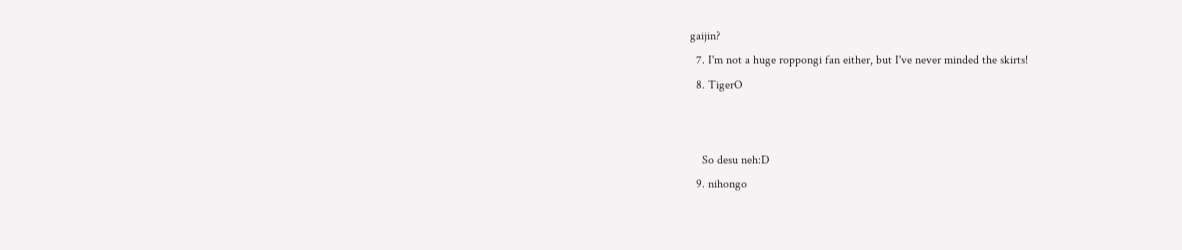gaijin?
  7. I'm not a huge roppongi fan either, but I've never minded the skirts!
  8. TigerO


    So desu neh:D
  9. nihongo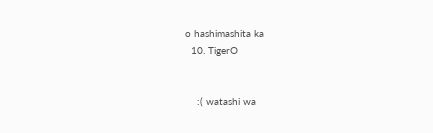o hashimashita ka
  10. TigerO


    :( watashi wa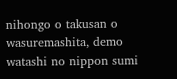nihongo o takusan o wasuremashita, demo watashi no nippon sumi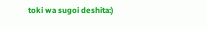toki wa sugoi deshita:)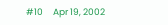#10     Apr 19, 2002